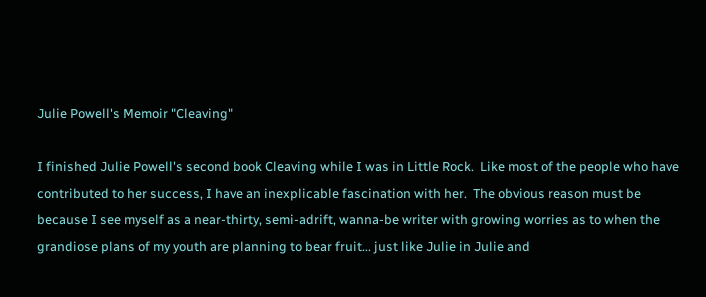Julie Powell's Memoir "Cleaving"

I finished Julie Powell's second book Cleaving while I was in Little Rock.  Like most of the people who have contributed to her success, I have an inexplicable fascination with her.  The obvious reason must be because I see myself as a near-thirty, semi-adrift, wanna-be writer with growing worries as to when the grandiose plans of my youth are planning to bear fruit... just like Julie in Julie and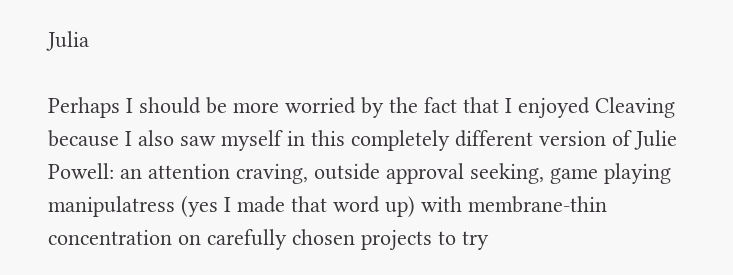Julia

Perhaps I should be more worried by the fact that I enjoyed Cleaving because I also saw myself in this completely different version of Julie Powell: an attention craving, outside approval seeking, game playing manipulatress (yes I made that word up) with membrane-thin concentration on carefully chosen projects to try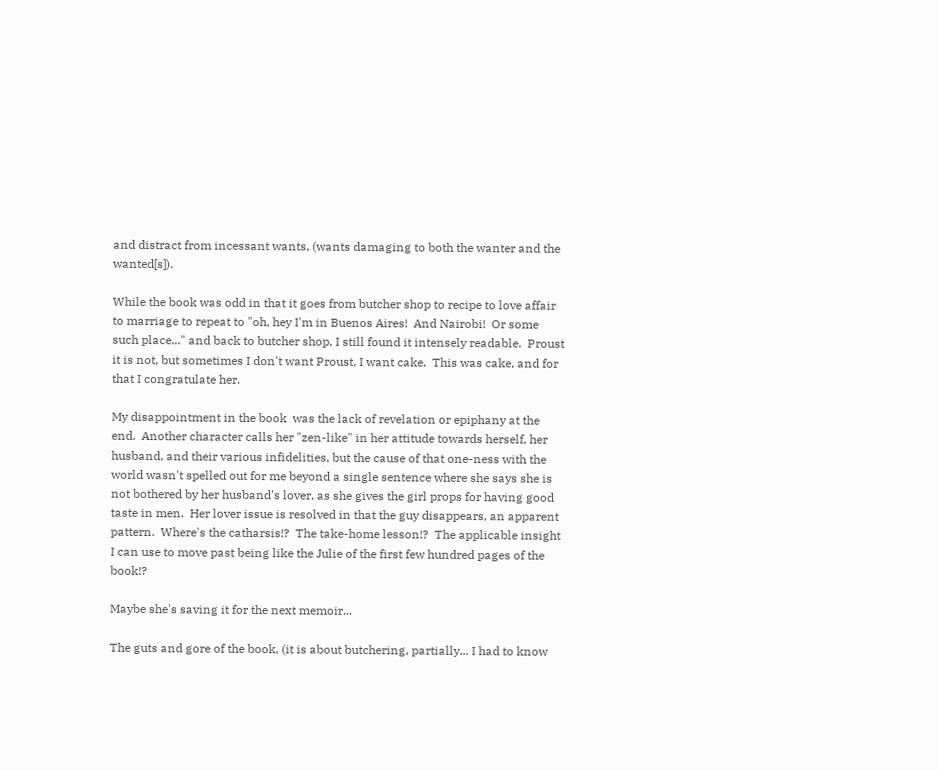and distract from incessant wants, (wants damaging to both the wanter and the wanted[s]).

While the book was odd in that it goes from butcher shop to recipe to love affair to marriage to repeat to "oh, hey I'm in Buenos Aires!  And Nairobi!  Or some such place..." and back to butcher shop, I still found it intensely readable.  Proust it is not, but sometimes I don't want Proust, I want cake.  This was cake, and for that I congratulate her.

My disappointment in the book  was the lack of revelation or epiphany at the end.  Another character calls her "zen-like" in her attitude towards herself, her husband, and their various infidelities, but the cause of that one-ness with the world wasn't spelled out for me beyond a single sentence where she says she is not bothered by her husband's lover, as she gives the girl props for having good taste in men.  Her lover issue is resolved in that the guy disappears, an apparent pattern.  Where's the catharsis!?  The take-home lesson!?  The applicable insight I can use to move past being like the Julie of the first few hundred pages of the book!?

Maybe she's saving it for the next memoir...

The guts and gore of the book, (it is about butchering, partially... I had to know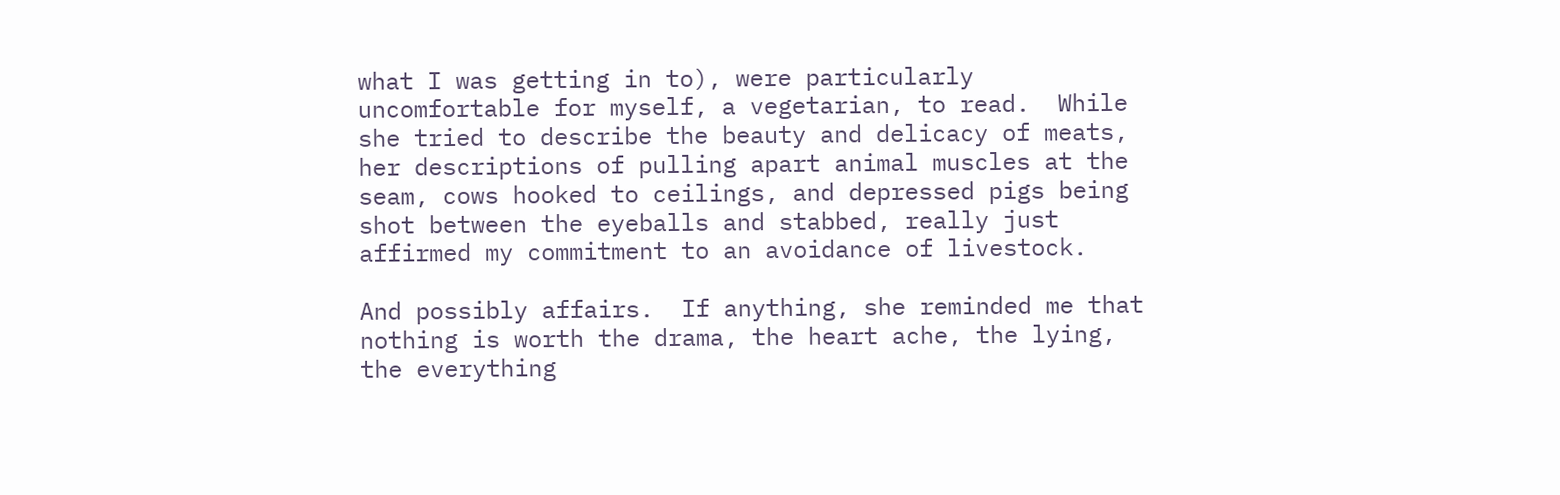what I was getting in to), were particularly uncomfortable for myself, a vegetarian, to read.  While she tried to describe the beauty and delicacy of meats, her descriptions of pulling apart animal muscles at the seam, cows hooked to ceilings, and depressed pigs being shot between the eyeballs and stabbed, really just affirmed my commitment to an avoidance of livestock.

And possibly affairs.  If anything, she reminded me that nothing is worth the drama, the heart ache, the lying, the everything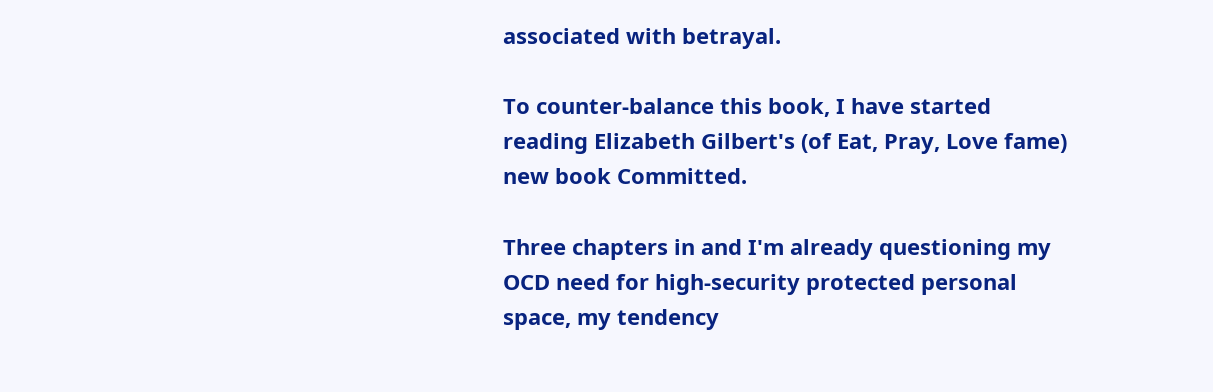associated with betrayal.

To counter-balance this book, I have started reading Elizabeth Gilbert's (of Eat, Pray, Love fame) new book Committed.

Three chapters in and I'm already questioning my OCD need for high-security protected personal space, my tendency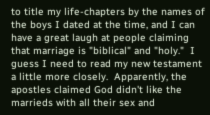to title my life-chapters by the names of the boys I dated at the time, and I can have a great laugh at people claiming that marriage is "biblical" and "holy."  I guess I need to read my new testament a little more closely.  Apparently, the apostles claimed God didn't like the marrieds with all their sex and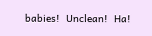babies!  Unclean!  Ha!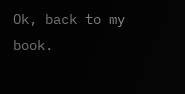Ok, back to my book.